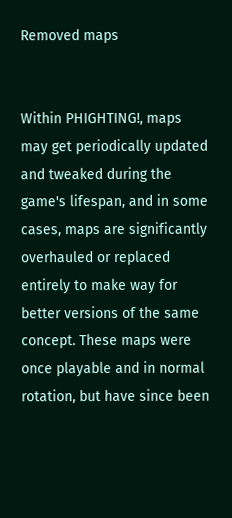Removed maps


Within PHIGHTING!, maps may get periodically updated and tweaked during the game's lifespan, and in some cases, maps are significantly overhauled or replaced entirely to make way for better versions of the same concept. These maps were once playable and in normal rotation, but have since been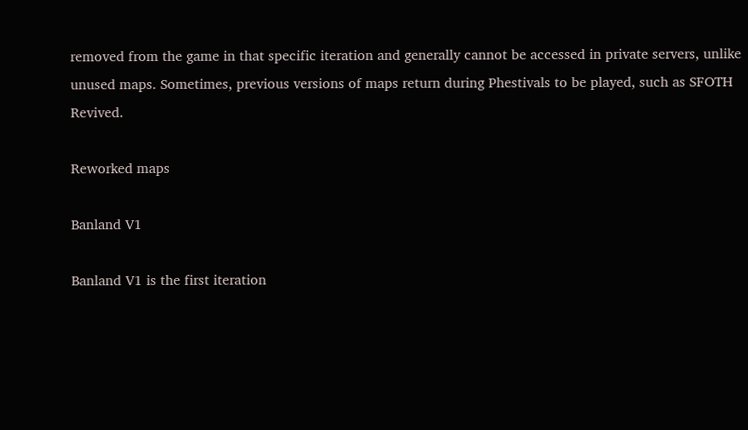removed from the game in that specific iteration and generally cannot be accessed in private servers, unlike unused maps. Sometimes, previous versions of maps return during Phestivals to be played, such as SFOTH Revived.

Reworked maps

Banland V1

Banland V1 is the first iteration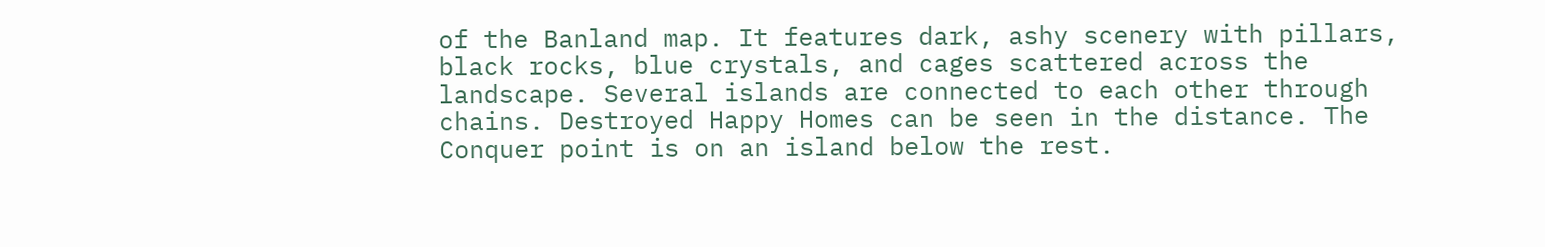of the Banland map. It features dark, ashy scenery with pillars, black rocks, blue crystals, and cages scattered across the landscape. Several islands are connected to each other through chains. Destroyed Happy Homes can be seen in the distance. The Conquer point is on an island below the rest.